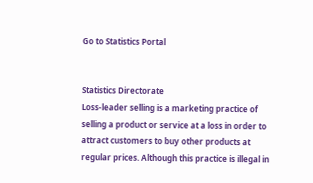Go to Statistics Portal


Statistics Directorate
Loss-leader selling is a marketing practice of selling a product or service at a loss in order to attract customers to buy other products at regular prices. Although this practice is illegal in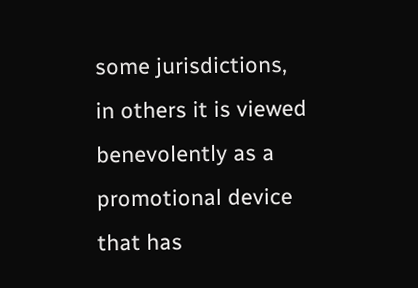some jurisdictions, in others it is viewed benevolently as a promotional device that has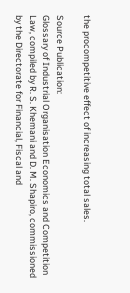the procompetitive effect of increasing total sales.

Source Publication:
Glossary of Industrial Organisation Economics and Competition Law, compiled by R. S. Khemani and D. M. Shapiro, commissioned by the Directorate for Financial, Fiscal and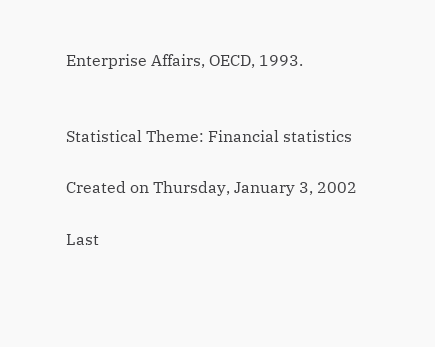Enterprise Affairs, OECD, 1993.


Statistical Theme: Financial statistics

Created on Thursday, January 3, 2002

Last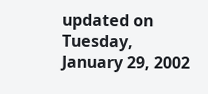updated on Tuesday, January 29, 2002